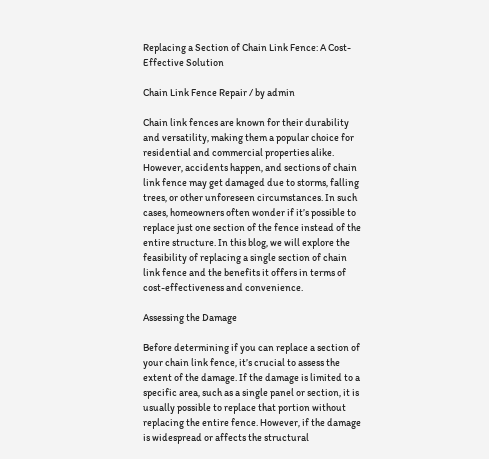Replacing a Section of Chain Link Fence: A Cost-Effective Solution

Chain Link Fence Repair / by admin

Chain link fences are known for their durability and versatility, making them a popular choice for residential and commercial properties alike. However, accidents happen, and sections of chain link fence may get damaged due to storms, falling trees, or other unforeseen circumstances. In such cases, homeowners often wonder if it’s possible to replace just one section of the fence instead of the entire structure. In this blog, we will explore the feasibility of replacing a single section of chain link fence and the benefits it offers in terms of cost-effectiveness and convenience.

Assessing the Damage

Before determining if you can replace a section of your chain link fence, it’s crucial to assess the extent of the damage. If the damage is limited to a specific area, such as a single panel or section, it is usually possible to replace that portion without replacing the entire fence. However, if the damage is widespread or affects the structural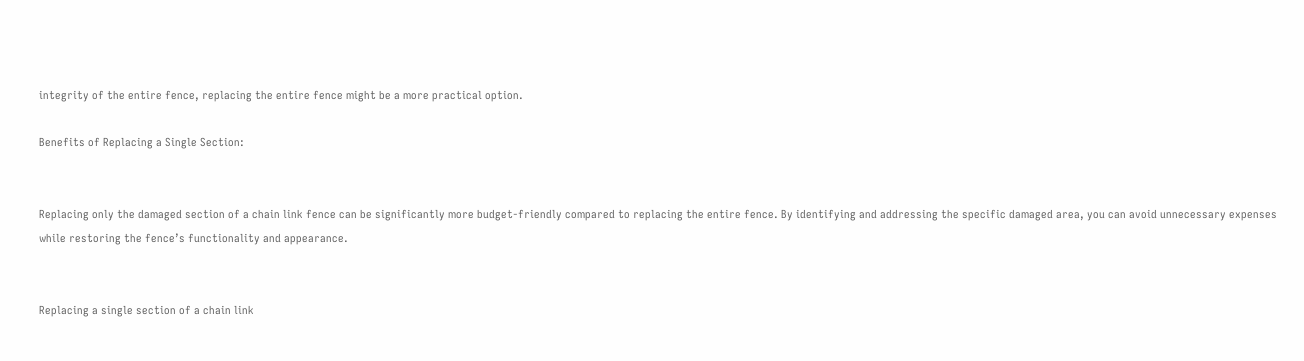integrity of the entire fence, replacing the entire fence might be a more practical option.

Benefits of Replacing a Single Section:


Replacing only the damaged section of a chain link fence can be significantly more budget-friendly compared to replacing the entire fence. By identifying and addressing the specific damaged area, you can avoid unnecessary expenses while restoring the fence’s functionality and appearance.


Replacing a single section of a chain link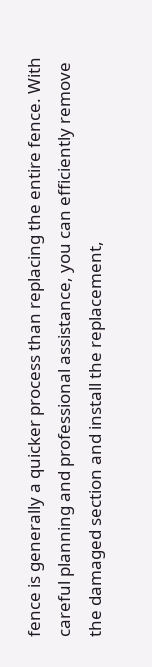fence is generally a quicker process than replacing the entire fence. With careful planning and professional assistance, you can efficiently remove the damaged section and install the replacement,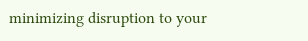minimizing disruption to your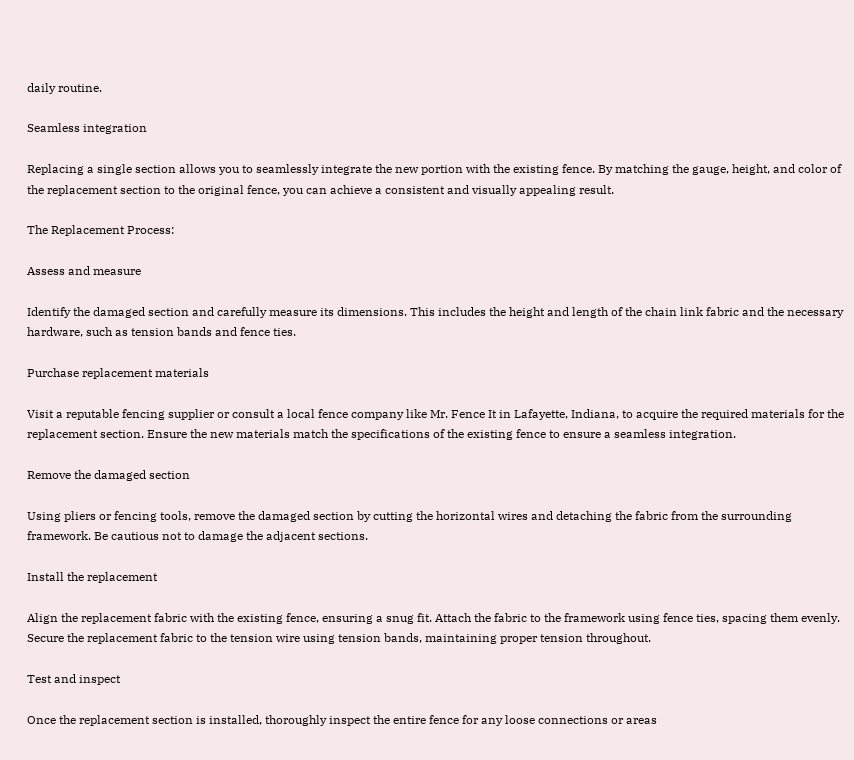daily routine.

Seamless integration

Replacing a single section allows you to seamlessly integrate the new portion with the existing fence. By matching the gauge, height, and color of the replacement section to the original fence, you can achieve a consistent and visually appealing result.

The Replacement Process:

Assess and measure

Identify the damaged section and carefully measure its dimensions. This includes the height and length of the chain link fabric and the necessary hardware, such as tension bands and fence ties.

Purchase replacement materials

Visit a reputable fencing supplier or consult a local fence company like Mr. Fence It in Lafayette, Indiana, to acquire the required materials for the replacement section. Ensure the new materials match the specifications of the existing fence to ensure a seamless integration.

Remove the damaged section

Using pliers or fencing tools, remove the damaged section by cutting the horizontal wires and detaching the fabric from the surrounding framework. Be cautious not to damage the adjacent sections.

Install the replacement

Align the replacement fabric with the existing fence, ensuring a snug fit. Attach the fabric to the framework using fence ties, spacing them evenly. Secure the replacement fabric to the tension wire using tension bands, maintaining proper tension throughout.

Test and inspect

Once the replacement section is installed, thoroughly inspect the entire fence for any loose connections or areas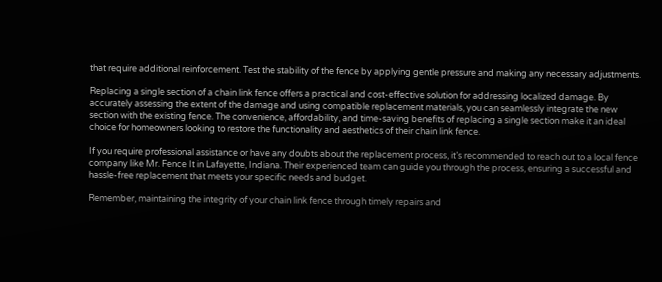that require additional reinforcement. Test the stability of the fence by applying gentle pressure and making any necessary adjustments.

Replacing a single section of a chain link fence offers a practical and cost-effective solution for addressing localized damage. By accurately assessing the extent of the damage and using compatible replacement materials, you can seamlessly integrate the new section with the existing fence. The convenience, affordability, and time-saving benefits of replacing a single section make it an ideal choice for homeowners looking to restore the functionality and aesthetics of their chain link fence.

If you require professional assistance or have any doubts about the replacement process, it’s recommended to reach out to a local fence company like Mr. Fence It in Lafayette, Indiana. Their experienced team can guide you through the process, ensuring a successful and hassle-free replacement that meets your specific needs and budget.

Remember, maintaining the integrity of your chain link fence through timely repairs and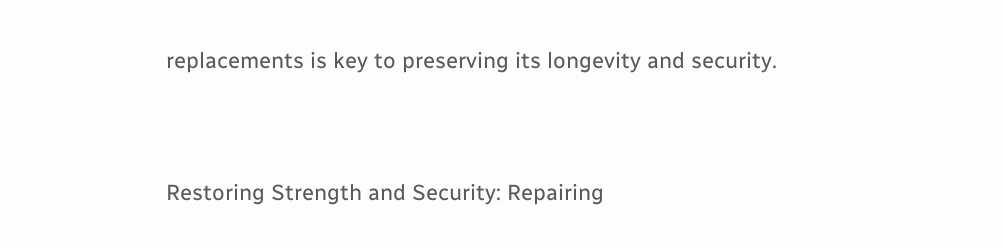replacements is key to preserving its longevity and security.


Restoring Strength and Security: Repairing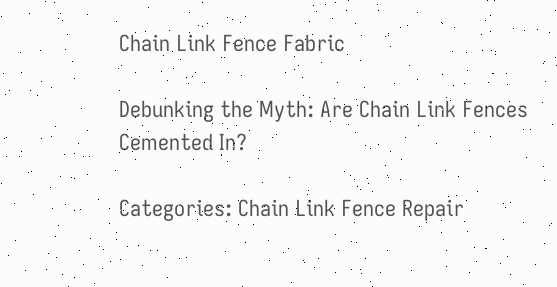Chain Link Fence Fabric

Debunking the Myth: Are Chain Link Fences Cemented In?

Categories: Chain Link Fence Repair